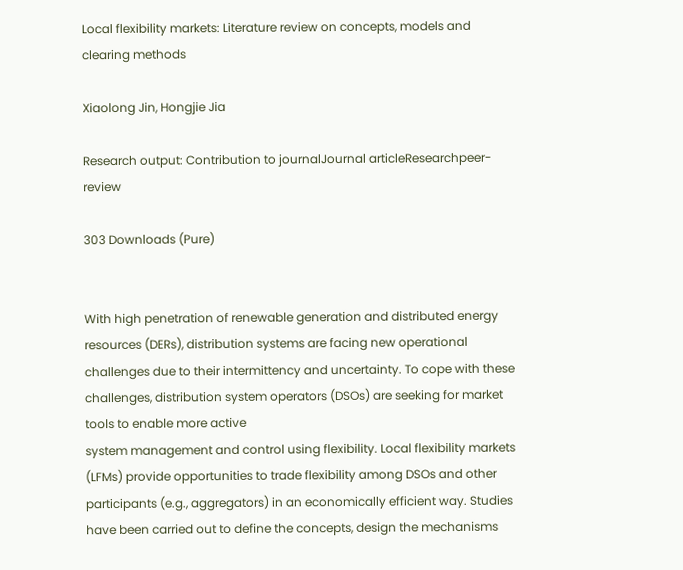Local flexibility markets: Literature review on concepts, models and clearing methods

Xiaolong Jin, Hongjie Jia

Research output: Contribution to journalJournal articleResearchpeer-review

303 Downloads (Pure)


With high penetration of renewable generation and distributed energy resources (DERs), distribution systems are facing new operational challenges due to their intermittency and uncertainty. To cope with these challenges, distribution system operators (DSOs) are seeking for market tools to enable more active
system management and control using flexibility. Local flexibility markets (LFMs) provide opportunities to trade flexibility among DSOs and other participants (e.g., aggregators) in an economically efficient way. Studies have been carried out to define the concepts, design the mechanisms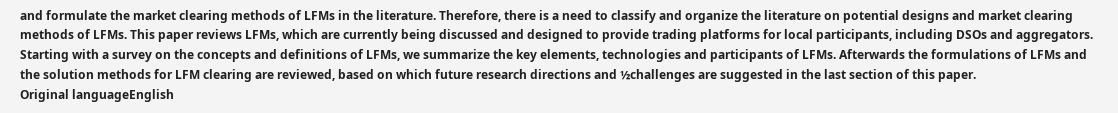and formulate the market clearing methods of LFMs in the literature. Therefore, there is a need to classify and organize the literature on potential designs and market clearing methods of LFMs. This paper reviews LFMs, which are currently being discussed and designed to provide trading platforms for local participants, including DSOs and aggregators. Starting with a survey on the concepts and definitions of LFMs, we summarize the key elements, technologies and participants of LFMs. Afterwards the formulations of LFMs and the solution methods for LFM clearing are reviewed, based on which future research directions and ½challenges are suggested in the last section of this paper.
Original languageEnglish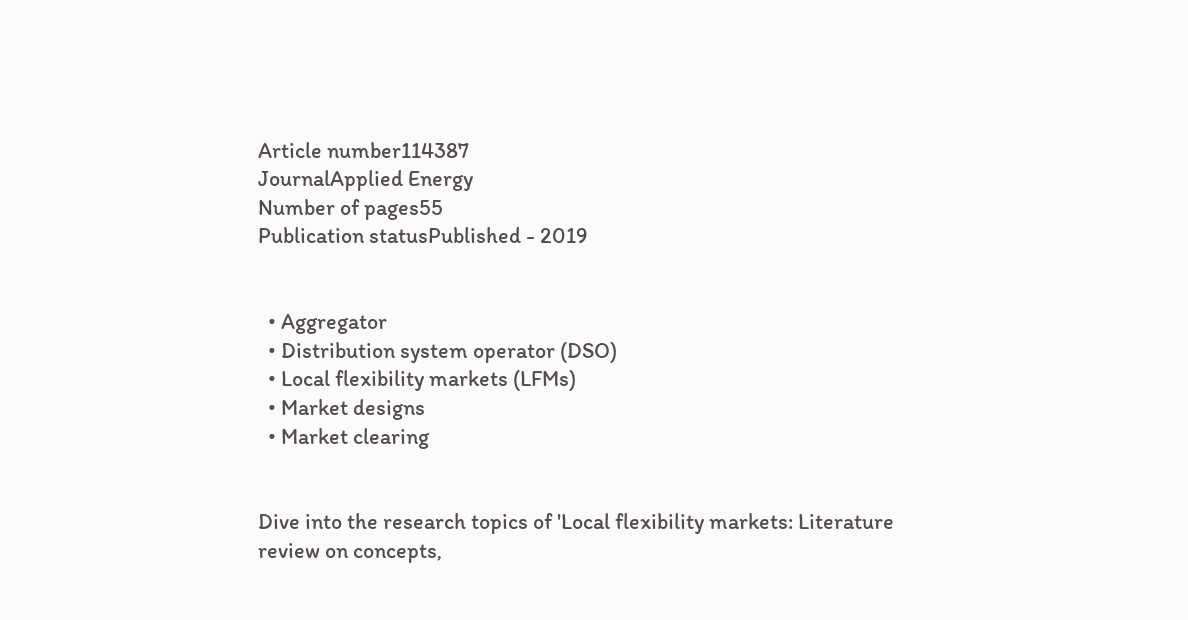Article number114387
JournalApplied Energy
Number of pages55
Publication statusPublished - 2019


  • Aggregator
  • Distribution system operator (DSO)
  • Local flexibility markets (LFMs)
  • Market designs
  • Market clearing


Dive into the research topics of 'Local flexibility markets: Literature review on concepts,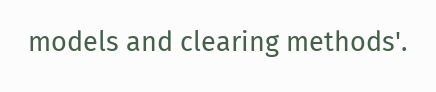models and clearing methods'.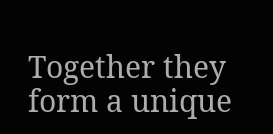Together they form a unique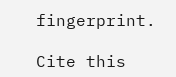fingerprint.

Cite this